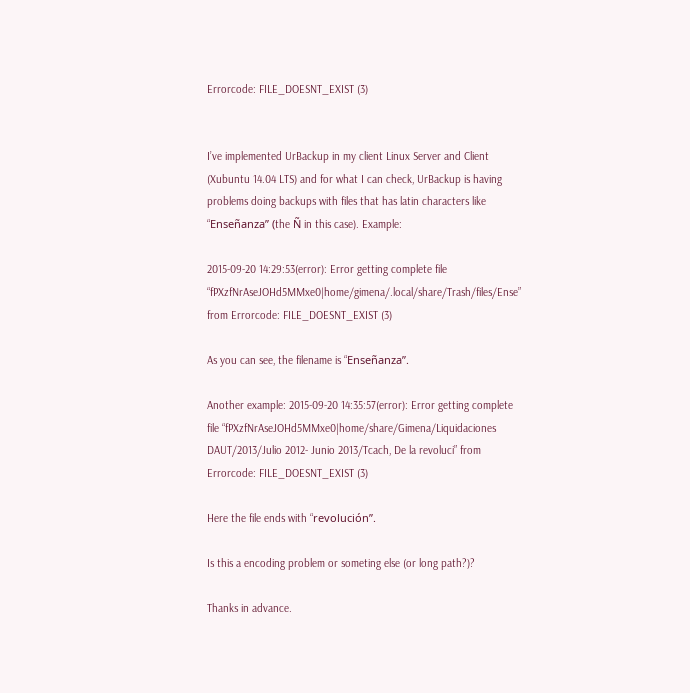Errorcode: FILE_DOESNT_EXIST (3)


I’ve implemented UrBackup in my client Linux Server and Client (Xubuntu 14.04 LTS) and for what I can check, UrBackup is having problems doing backups with files that has latin characters like “Enseñanza” (the Ñ in this case). Example:

2015-09-20 14:29:53(error): Error getting complete file “fPXzfNrAseJOHd5MMxe0|home/gimena/.local/share/Trash/files/Ense” from Errorcode: FILE_DOESNT_EXIST (3)

As you can see, the filename is “Enseñanza”.

Another example: 2015-09-20 14:35:57(error): Error getting complete file “fPXzfNrAseJOHd5MMxe0|home/share/Gimena/Liquidaciones DAUT/2013/Julio 2012- Junio 2013/Tcach, De la revoluci” from Errorcode: FILE_DOESNT_EXIST (3)

Here the file ends with “revolución”.

Is this a encoding problem or someting else (or long path?)?

Thanks in advance.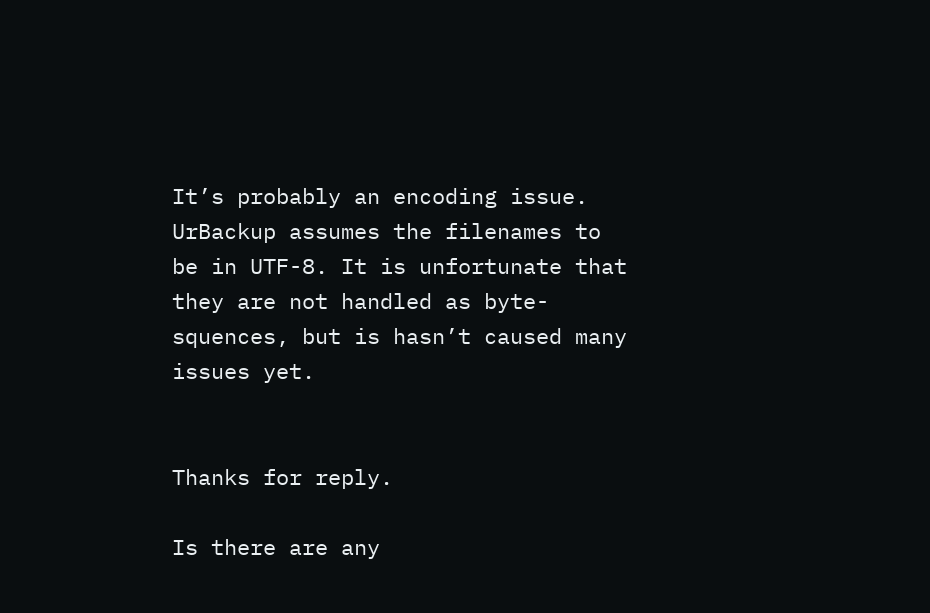It’s probably an encoding issue. UrBackup assumes the filenames to be in UTF-8. It is unfortunate that they are not handled as byte-squences, but is hasn’t caused many issues yet.


Thanks for reply.

Is there are any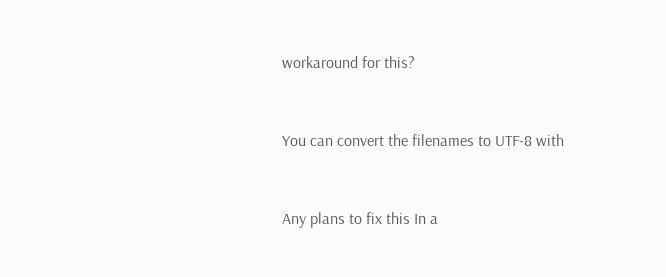workaround for this?


You can convert the filenames to UTF-8 with


Any plans to fix this In a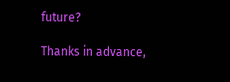future?

Thanks in advance,